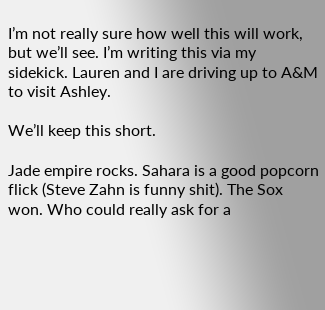I’m not really sure how well this will work, but we’ll see. I’m writing this via my sidekick. Lauren and I are driving up to A&M to visit Ashley.

We’ll keep this short.

Jade empire rocks. Sahara is a good popcorn flick (Steve Zahn is funny shit). The Sox won. Who could really ask for a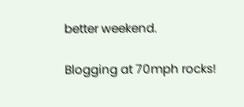better weekend.

Blogging at 70mph rocks!